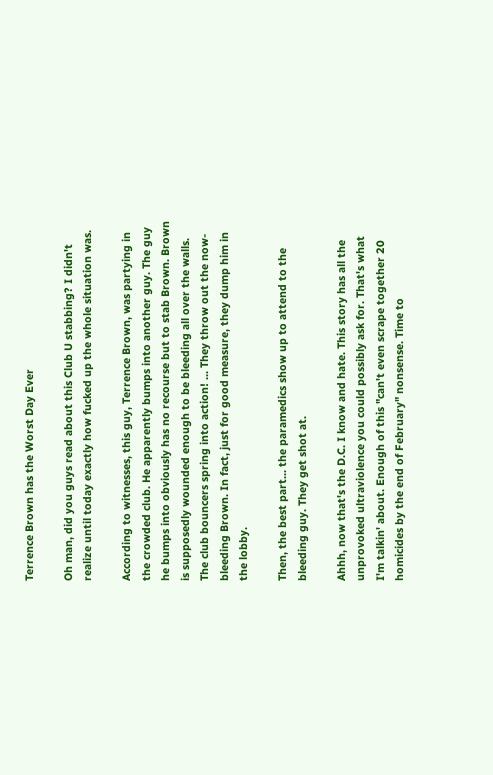Terrence Brown has the Worst Day Ever

Oh man, did you guys read about this Club U stabbing? I didn't realize until today exactly how fucked up the whole situation was.

According to witnesses, this guy, Terrence Brown, was partying in the crowded club. He apparently bumps into another guy. The guy he bumps into obviously has no recourse but to stab Brown. Brown is supposedly wounded enough to be bleeding all over the walls. The club bouncers spring into action! ... They throw out the now-bleeding Brown. In fact, just for good measure, they dump him in the lobby.

Then, the best part... the paramedics show up to attend to the bleeding guy. They get shot at.

Ahhh, now that's the D.C. I know and hate. This story has all the unprovoked ultraviolence you could possibly ask for. That's what I'm talkin' about. Enough of this "can't even scrape together 20 homicides by the end of February" nonsense. Time to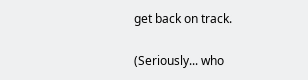get back on track.

(Seriously... who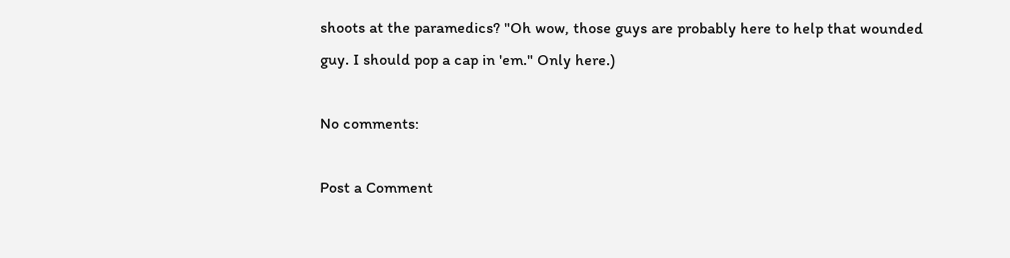shoots at the paramedics? "Oh wow, those guys are probably here to help that wounded guy. I should pop a cap in 'em." Only here.)

No comments:

Post a Comment